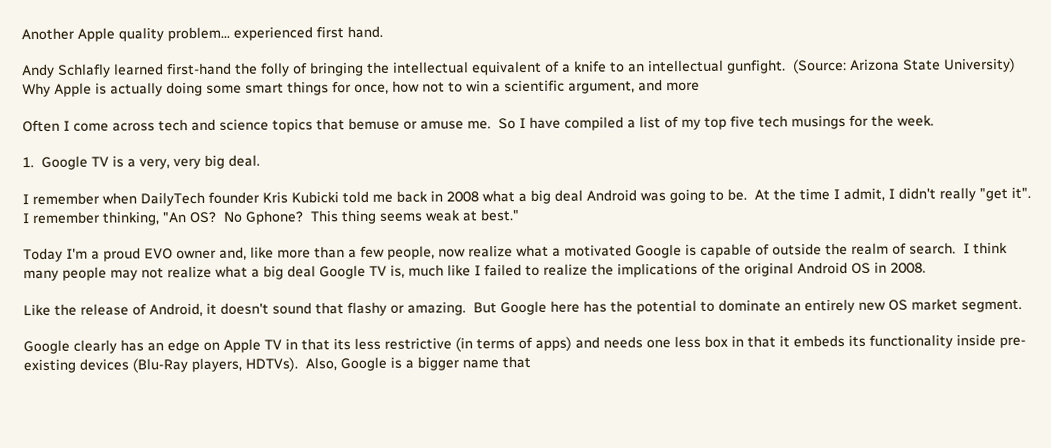Another Apple quality problem... experienced first hand.

Andy Schlafly learned first-hand the folly of bringing the intellectual equivalent of a knife to an intellectual gunfight.  (Source: Arizona State University)
Why Apple is actually doing some smart things for once, how not to win a scientific argument, and more

Often I come across tech and science topics that bemuse or amuse me.  So I have compiled a list of my top five tech musings for the week.

1.  Google TV is a very, very big deal.

I remember when DailyTech founder Kris Kubicki told me back in 2008 what a big deal Android was going to be.  At the time I admit, I didn't really "get it".  I remember thinking, "An OS?  No Gphone?  This thing seems weak at best."

Today I'm a proud EVO owner and, like more than a few people, now realize what a motivated Google is capable of outside the realm of search.  I think many people may not realize what a big deal Google TV is, much like I failed to realize the implications of the original Android OS in 2008.

Like the release of Android, it doesn't sound that flashy or amazing.  But Google here has the potential to dominate an entirely new OS market segment.

Google clearly has an edge on Apple TV in that its less restrictive (in terms of apps) and needs one less box in that it embeds its functionality inside pre-existing devices (Blu-Ray players, HDTVs).  Also, Google is a bigger name that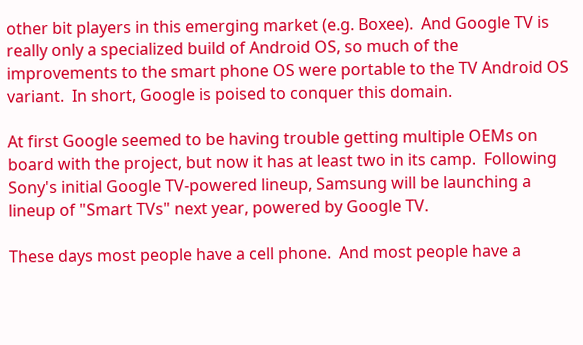other bit players in this emerging market (e.g. Boxee).  And Google TV is really only a specialized build of Android OS, so much of the improvements to the smart phone OS were portable to the TV Android OS variant.  In short, Google is poised to conquer this domain.

At first Google seemed to be having trouble getting multiple OEMs on board with the project, but now it has at least two in its camp.  Following Sony's initial Google TV-powered lineup, Samsung will be launching a lineup of "Smart TVs" next year, powered by Google TV.

These days most people have a cell phone.  And most people have a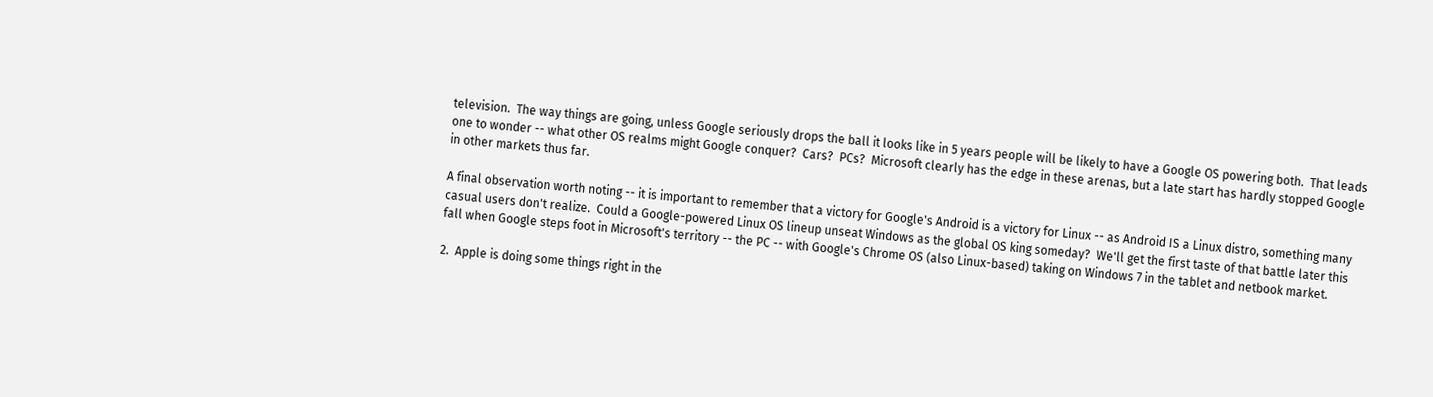television.  The way things are going, unless Google seriously drops the ball it looks like in 5 years people will be likely to have a Google OS powering both.  That leads one to wonder -- what other OS realms might Google conquer?  Cars?  PCs?  Microsoft clearly has the edge in these arenas, but a late start has hardly stopped Google in other markets thus far.

A final observation worth noting -- it is important to remember that a victory for Google's Android is a victory for Linux -- as Android IS a Linux distro, something many casual users don't realize.  Could a Google-powered Linux OS lineup unseat Windows as the global OS king someday?  We'll get the first taste of that battle later this fall when Google steps foot in Microsoft's territory -- the PC -- with Google's Chrome OS (also Linux-based) taking on Windows 7 in the tablet and netbook market.

2.  Apple is doing some things right in the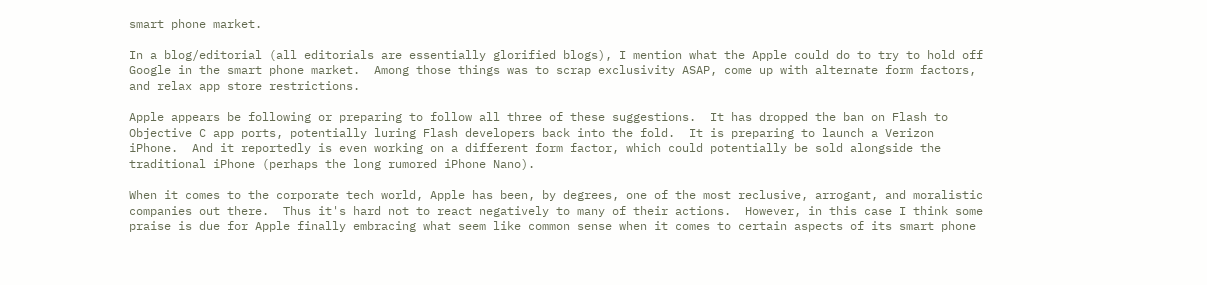smart phone market.

In a blog/editorial (all editorials are essentially glorified blogs), I mention what the Apple could do to try to hold off Google in the smart phone market.  Among those things was to scrap exclusivity ASAP, come up with alternate form factors, and relax app store restrictions.

Apple appears be following or preparing to follow all three of these suggestions.  It has dropped the ban on Flash to Objective C app ports, potentially luring Flash developers back into the fold.  It is preparing to launch a Verizon iPhone.  And it reportedly is even working on a different form factor, which could potentially be sold alongside the traditional iPhone (perhaps the long rumored iPhone Nano).

When it comes to the corporate tech world, Apple has been, by degrees, one of the most reclusive, arrogant, and moralistic companies out there.  Thus it's hard not to react negatively to many of their actions.  However, in this case I think some praise is due for Apple finally embracing what seem like common sense when it comes to certain aspects of its smart phone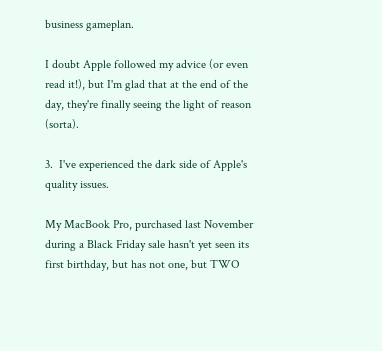business gameplan.

I doubt Apple followed my advice (or even read it!), but I'm glad that at the end of the day, they're finally seeing the light of reason (sorta).

3.  I've experienced the dark side of Apple's quality issues.

My MacBook Pro, purchased last November during a Black Friday sale hasn't yet seen its first birthday, but has not one, but TWO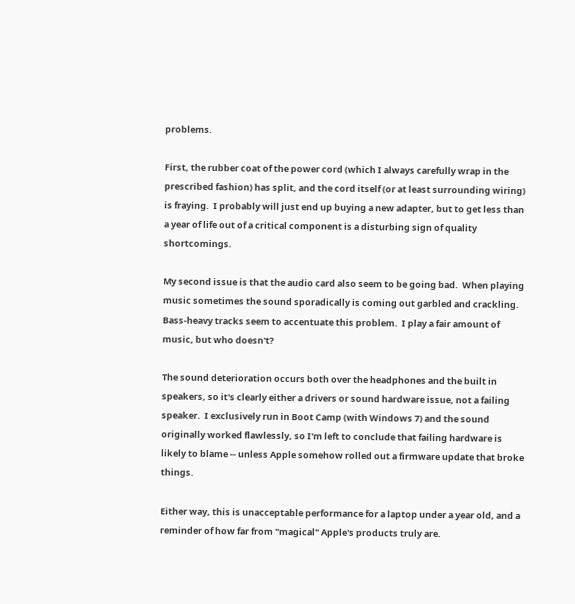problems.

First, the rubber coat of the power cord (which I always carefully wrap in the prescribed fashion) has split, and the cord itself (or at least surrounding wiring) is fraying.  I probably will just end up buying a new adapter, but to get less than a year of life out of a critical component is a disturbing sign of quality shortcomings.

My second issue is that the audio card also seem to be going bad.  When playing music sometimes the sound sporadically is coming out garbled and crackling.  Bass-heavy tracks seem to accentuate this problem.  I play a fair amount of music, but who doesn't?

The sound deterioration occurs both over the headphones and the built in speakers, so it's clearly either a drivers or sound hardware issue, not a failing speaker.  I exclusively run in Boot Camp (with Windows 7) and the sound originally worked flawlessly, so I'm left to conclude that failing hardware is likely to blame -- unless Apple somehow rolled out a firmware update that broke things.

Either way, this is unacceptable performance for a laptop under a year old, and a reminder of how far from "magical" Apple's products truly are.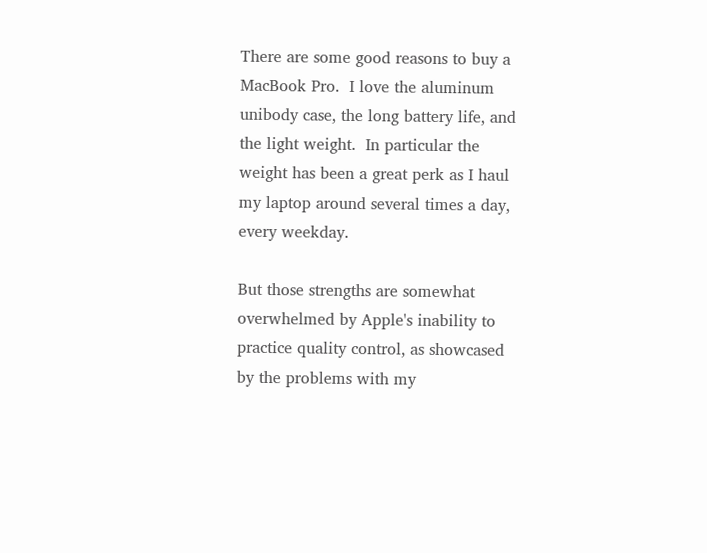There are some good reasons to buy a MacBook Pro.  I love the aluminum unibody case, the long battery life, and the light weight.  In particular the weight has been a great perk as I haul my laptop around several times a day, every weekday.

But those strengths are somewhat overwhelmed by Apple's inability to practice quality control, as showcased by the problems with my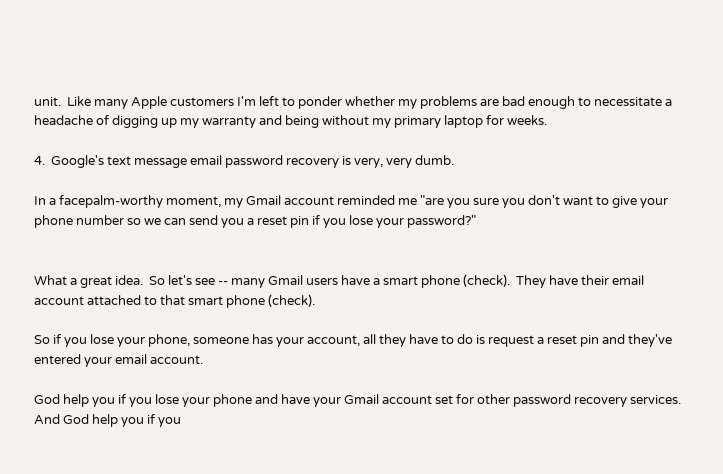unit.  Like many Apple customers I'm left to ponder whether my problems are bad enough to necessitate a headache of digging up my warranty and being without my primary laptop for weeks.

4.  Google's text message email password recovery is very, very dumb.

In a facepalm-worthy moment, my Gmail account reminded me "are you sure you don't want to give your phone number so we can send you a reset pin if you lose your password?"


What a great idea.  So let's see -- many Gmail users have a smart phone (check).  They have their email account attached to that smart phone (check).

So if you lose your phone, someone has your account, all they have to do is request a reset pin and they've entered your email account.

God help you if you lose your phone and have your Gmail account set for other password recovery services.  And God help you if you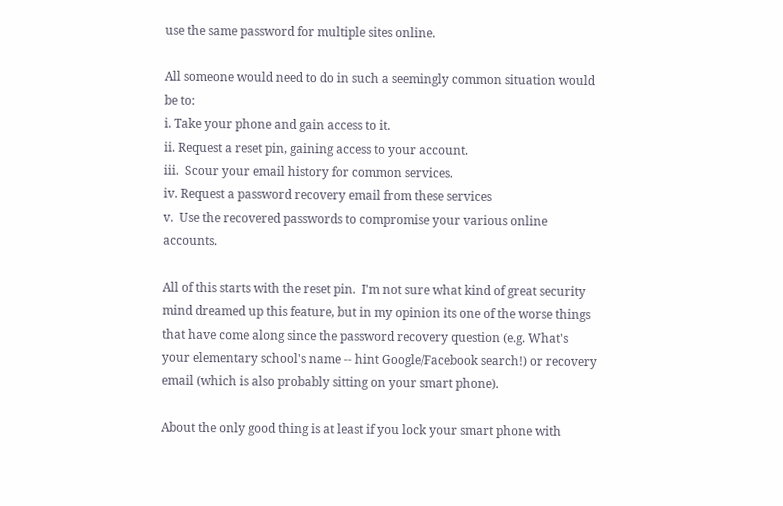use the same password for multiple sites online.

All someone would need to do in such a seemingly common situation would be to:
i. Take your phone and gain access to it.
ii. Request a reset pin, gaining access to your account.
iii.  Scour your email history for common services.
iv. Request a password recovery email from these services
v.  Use the recovered passwords to compromise your various online accounts.

All of this starts with the reset pin.  I'm not sure what kind of great security mind dreamed up this feature, but in my opinion its one of the worse things that have come along since the password recovery question (e.g. What's your elementary school's name -- hint Google/Facebook search!) or recovery email (which is also probably sitting on your smart phone).

About the only good thing is at least if you lock your smart phone with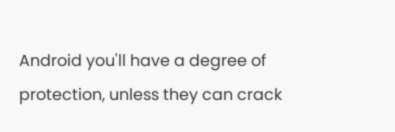Android you'll have a degree of protection, unless they can crack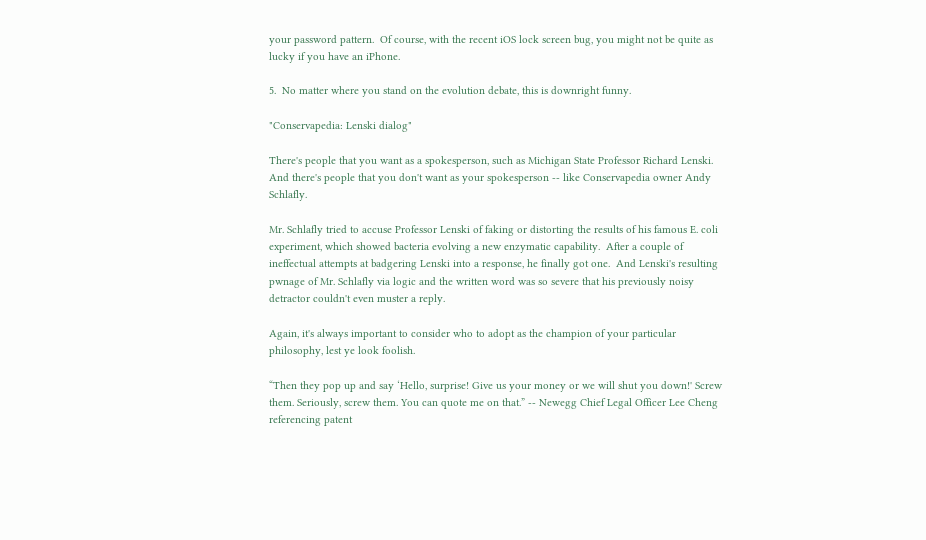your password pattern.  Of course, with the recent iOS lock screen bug, you might not be quite as lucky if you have an iPhone.

5.  No matter where you stand on the evolution debate, this is downright funny.

"Conservapedia: Lenski dialog"

There's people that you want as a spokesperson, such as Michigan State Professor Richard Lenski.  And there's people that you don't want as your spokesperson -- like Conservapedia owner Andy Schlafly.

Mr. Schlafly tried to accuse Professor Lenski of faking or distorting the results of his famous E. coli experiment, which showed bacteria evolving a new enzymatic capability.  After a couple of ineffectual attempts at badgering Lenski into a response, he finally got one.  And Lenski's resulting pwnage of Mr. Schlafly via logic and the written word was so severe that his previously noisy detractor couldn't even muster a reply.

Again, it's always important to consider who to adopt as the champion of your particular philosophy, lest ye look foolish.

“Then they pop up and say ‘Hello, surprise! Give us your money or we will shut you down!' Screw them. Seriously, screw them. You can quote me on that.” -- Newegg Chief Legal Officer Lee Cheng referencing patent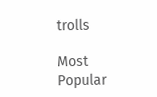trolls

Most Popular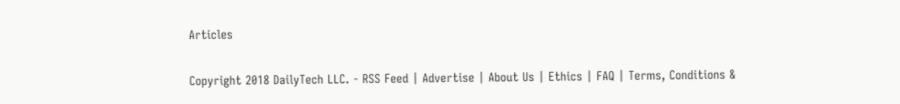Articles

Copyright 2018 DailyTech LLC. - RSS Feed | Advertise | About Us | Ethics | FAQ | Terms, Conditions &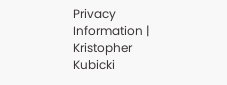Privacy Information | Kristopher Kubicki